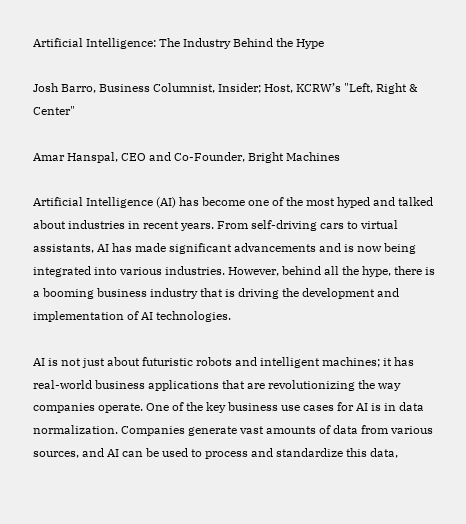Artificial Intelligence: The Industry Behind the Hype

Josh Barro, Business Columnist, Insider; Host, KCRW’s "Left, Right & Center"

Amar Hanspal, CEO and Co-Founder, Bright Machines

Artificial Intelligence (AI) has become one of the most hyped and talked about industries in recent years. From self-driving cars to virtual assistants, AI has made significant advancements and is now being integrated into various industries. However, behind all the hype, there is a booming business industry that is driving the development and implementation of AI technologies.

AI is not just about futuristic robots and intelligent machines; it has real-world business applications that are revolutionizing the way companies operate. One of the key business use cases for AI is in data normalization. Companies generate vast amounts of data from various sources, and AI can be used to process and standardize this data,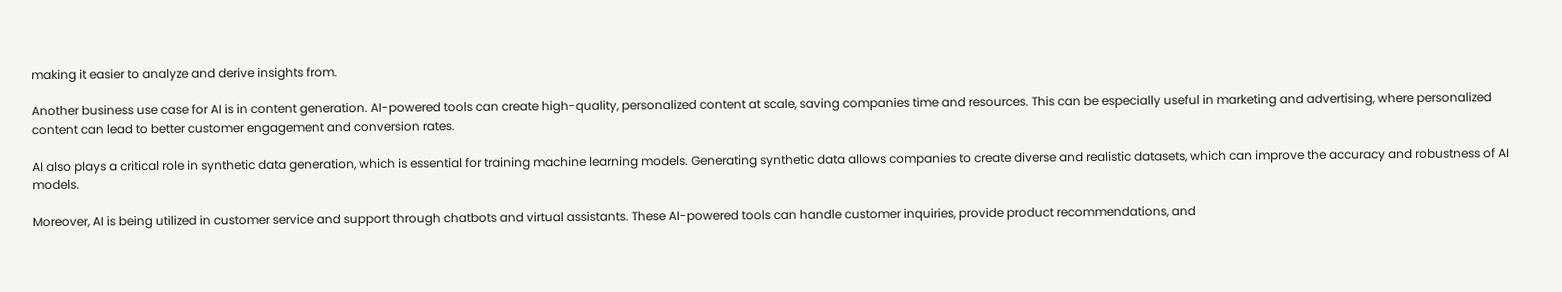making it easier to analyze and derive insights from.

Another business use case for AI is in content generation. AI-powered tools can create high-quality, personalized content at scale, saving companies time and resources. This can be especially useful in marketing and advertising, where personalized content can lead to better customer engagement and conversion rates.

AI also plays a critical role in synthetic data generation, which is essential for training machine learning models. Generating synthetic data allows companies to create diverse and realistic datasets, which can improve the accuracy and robustness of AI models.

Moreover, AI is being utilized in customer service and support through chatbots and virtual assistants. These AI-powered tools can handle customer inquiries, provide product recommendations, and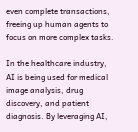even complete transactions, freeing up human agents to focus on more complex tasks.

In the healthcare industry, AI is being used for medical image analysis, drug discovery, and patient diagnosis. By leveraging AI,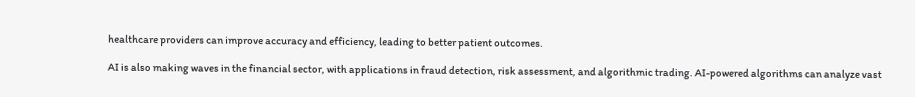healthcare providers can improve accuracy and efficiency, leading to better patient outcomes.

AI is also making waves in the financial sector, with applications in fraud detection, risk assessment, and algorithmic trading. AI-powered algorithms can analyze vast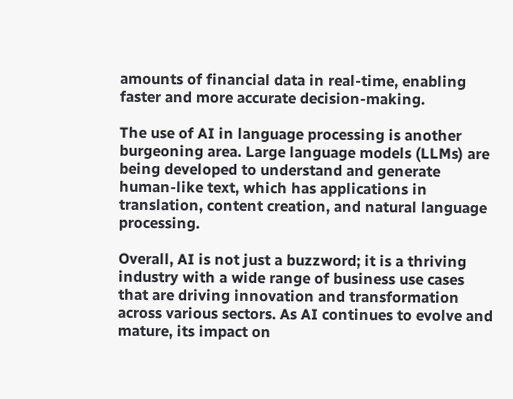amounts of financial data in real-time, enabling faster and more accurate decision-making.

The use of AI in language processing is another burgeoning area. Large language models (LLMs) are being developed to understand and generate human-like text, which has applications in translation, content creation, and natural language processing.

Overall, AI is not just a buzzword; it is a thriving industry with a wide range of business use cases that are driving innovation and transformation across various sectors. As AI continues to evolve and mature, its impact on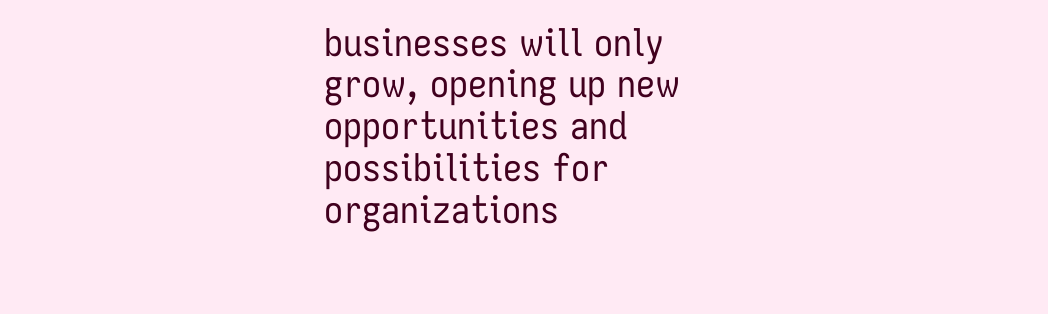businesses will only grow, opening up new opportunities and possibilities for organizations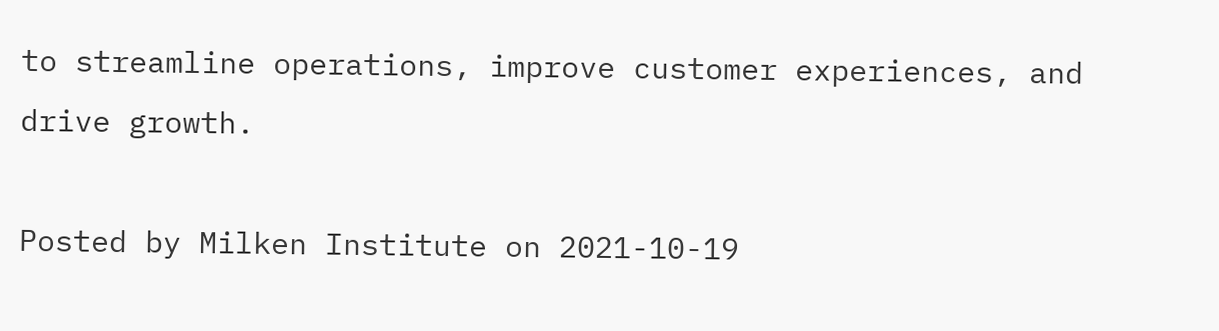to streamline operations, improve customer experiences, and drive growth.

Posted by Milken Institute on 2021-10-19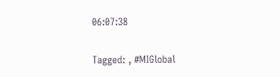06:07:38

Tagged: , #MIGlobal